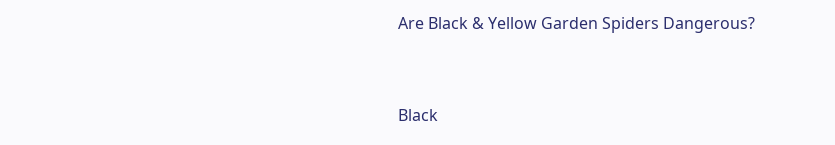Are Black & Yellow Garden Spiders Dangerous?


Black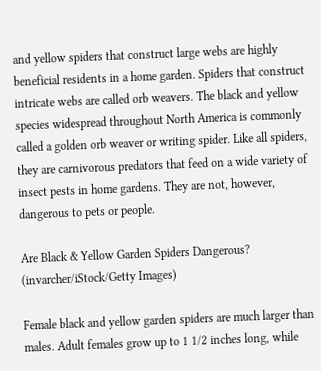and yellow spiders that construct large webs are highly beneficial residents in a home garden. Spiders that construct intricate webs are called orb weavers. The black and yellow species widespread throughout North America is commonly called a golden orb weaver or writing spider. Like all spiders, they are carnivorous predators that feed on a wide variety of insect pests in home gardens. They are not, however, dangerous to pets or people.

Are Black & Yellow Garden Spiders Dangerous?
(invarcher/iStock/Getty Images)

Female black and yellow garden spiders are much larger than males. Adult females grow up to 1 1/2 inches long, while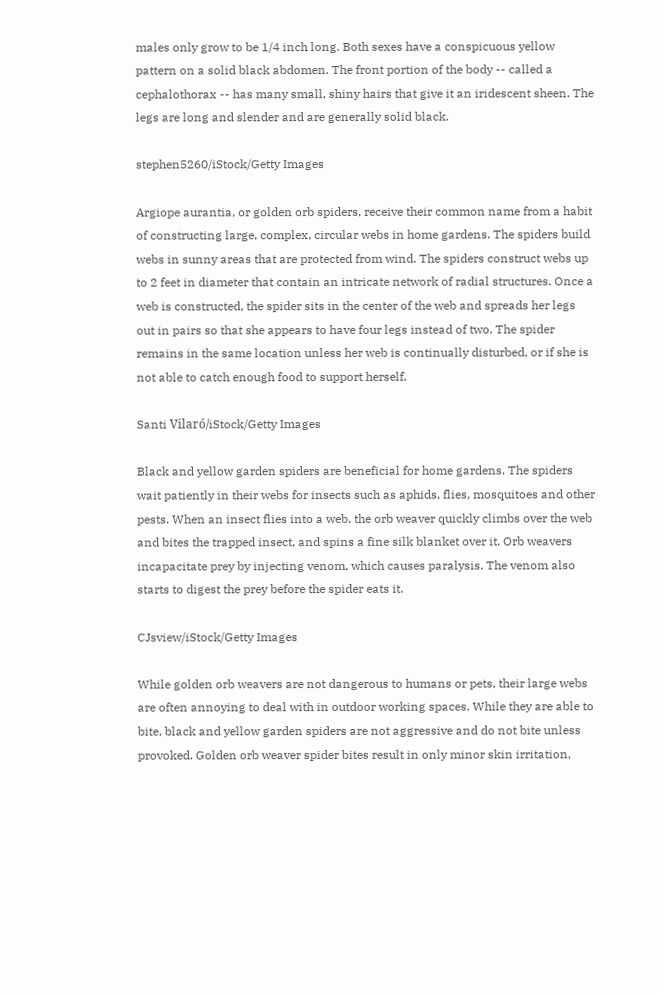males only grow to be 1/4 inch long. Both sexes have a conspicuous yellow pattern on a solid black abdomen. The front portion of the body -- called a cephalothorax -- has many small, shiny hairs that give it an iridescent sheen. The legs are long and slender and are generally solid black.

stephen5260/iStock/Getty Images

Argiope aurantia, or golden orb spiders, receive their common name from a habit of constructing large, complex, circular webs in home gardens. The spiders build webs in sunny areas that are protected from wind. The spiders construct webs up to 2 feet in diameter that contain an intricate network of radial structures. Once a web is constructed, the spider sits in the center of the web and spreads her legs out in pairs so that she appears to have four legs instead of two. The spider remains in the same location unless her web is continually disturbed, or if she is not able to catch enough food to support herself.

Santi Vilaró/iStock/Getty Images

Black and yellow garden spiders are beneficial for home gardens. The spiders wait patiently in their webs for insects such as aphids, flies, mosquitoes and other pests. When an insect flies into a web, the orb weaver quickly climbs over the web and bites the trapped insect, and spins a fine silk blanket over it. Orb weavers incapacitate prey by injecting venom, which causes paralysis. The venom also starts to digest the prey before the spider eats it.

CJsview/iStock/Getty Images

While golden orb weavers are not dangerous to humans or pets, their large webs are often annoying to deal with in outdoor working spaces. While they are able to bite, black and yellow garden spiders are not aggressive and do not bite unless provoked. Golden orb weaver spider bites result in only minor skin irritation,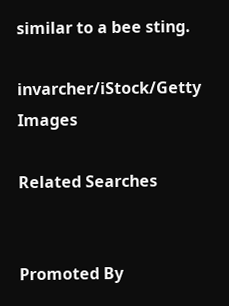similar to a bee sting.

invarcher/iStock/Getty Images

Related Searches


Promoted By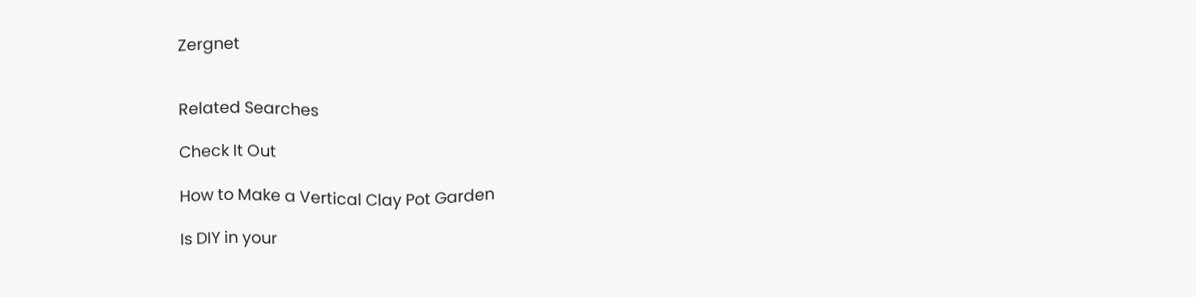Zergnet


Related Searches

Check It Out

How to Make a Vertical Clay Pot Garden

Is DIY in your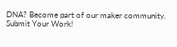DNA? Become part of our maker community.
Submit Your Work!